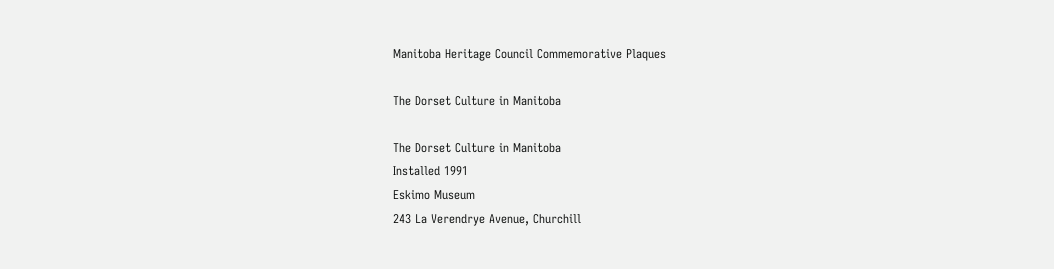Manitoba Heritage Council Commemorative Plaques

The Dorset Culture in Manitoba

The Dorset Culture in Manitoba
Installed 1991
Eskimo Museum
243 La Verendrye Avenue, Churchill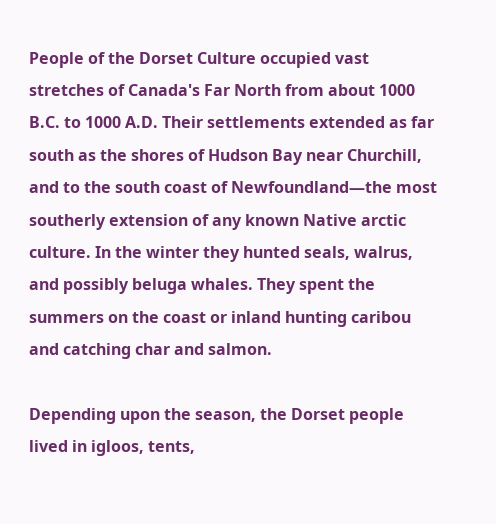People of the Dorset Culture occupied vast stretches of Canada's Far North from about 1000 B.C. to 1000 A.D. Their settlements extended as far south as the shores of Hudson Bay near Churchill, and to the south coast of Newfoundland—the most southerly extension of any known Native arctic culture. In the winter they hunted seals, walrus, and possibly beluga whales. They spent the summers on the coast or inland hunting caribou and catching char and salmon.

Depending upon the season, the Dorset people lived in igloos, tents,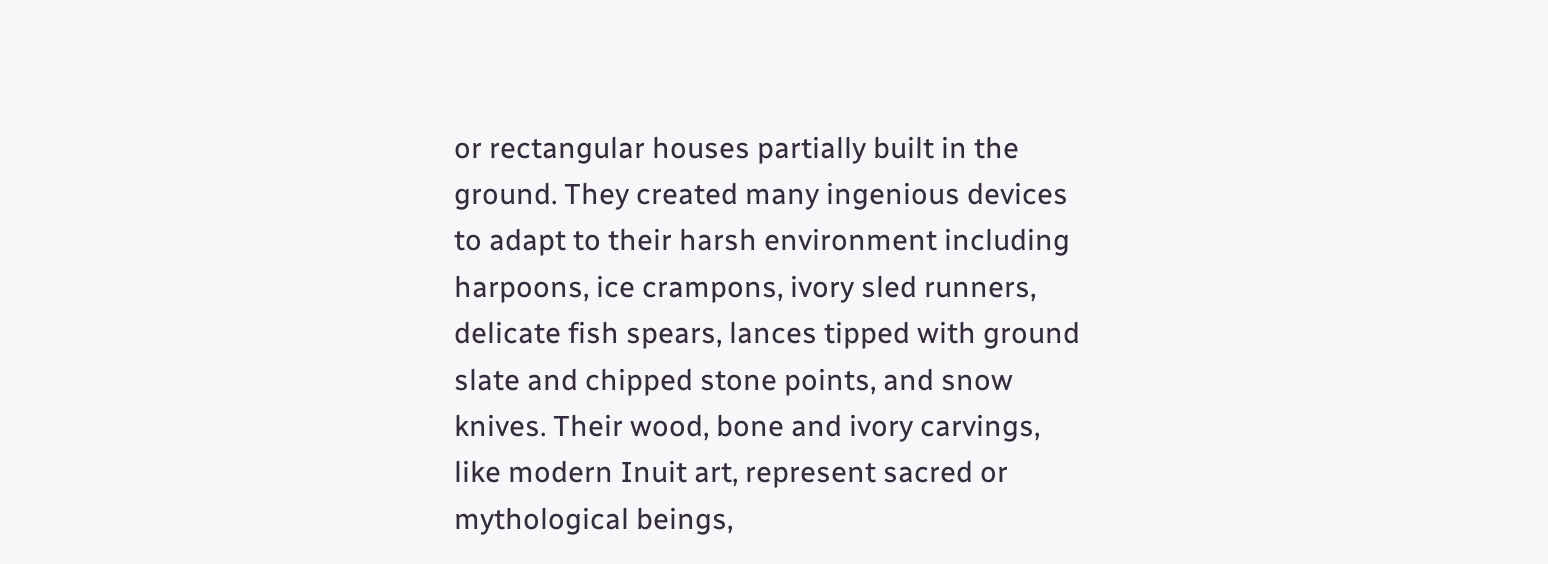or rectangular houses partially built in the ground. They created many ingenious devices to adapt to their harsh environment including harpoons, ice crampons, ivory sled runners, delicate fish spears, lances tipped with ground slate and chipped stone points, and snow knives. Their wood, bone and ivory carvings, like modern Inuit art, represent sacred or mythological beings,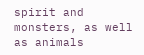spirit and monsters, as well as animals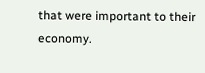that were important to their economy.